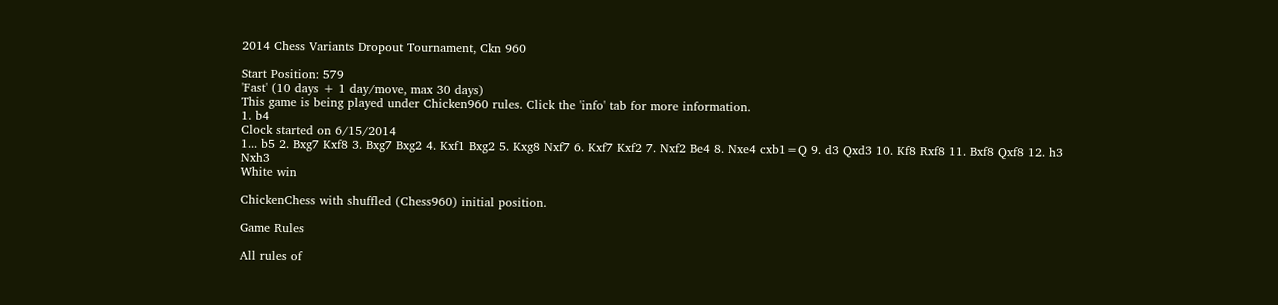2014 Chess Variants Dropout Tournament, Ckn 960

Start Position: 579
'Fast' (10 days + 1 day/move, max 30 days)
This game is being played under Chicken960 rules. Click the 'info' tab for more information.
1. b4
Clock started on 6/15/2014
1... b5 2. Bxg7 Kxf8 3. Bxg7 Bxg2 4. Kxf1 Bxg2 5. Kxg8 Nxf7 6. Kxf7 Kxf2 7. Nxf2 Be4 8. Nxe4 cxb1=Q 9. d3 Qxd3 10. Kf8 Rxf8 11. Bxf8 Qxf8 12. h3 Nxh3
White win

ChickenChess with shuffled (Chess960) initial position.

Game Rules

All rules of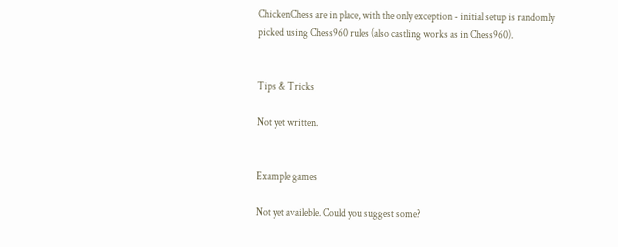ChickenChess are in place, with the only exception - initial setup is randomly picked using Chess960 rules (also castling works as in Chess960).


Tips & Tricks

Not yet written.


Example games

Not yet availeble. Could you suggest some?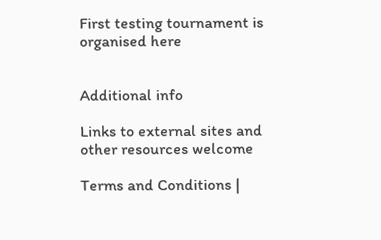First testing tournament is organised here


Additional info

Links to external sites and other resources welcome

Terms and Conditions |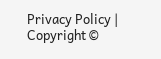Privacy Policy | Copyright ©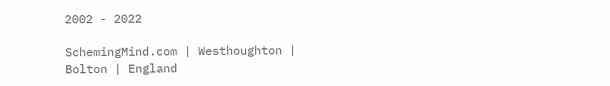2002 - 2022

SchemingMind.com | Westhoughton | Bolton | England